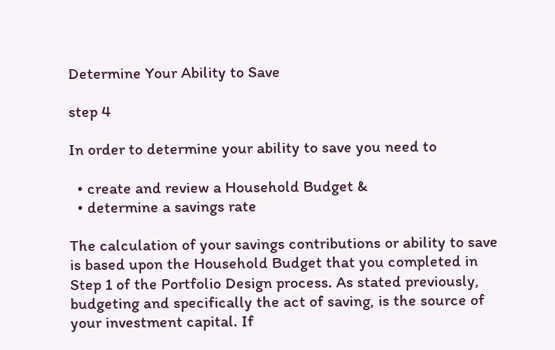Determine Your Ability to Save

step 4

In order to determine your ability to save you need to

  • create and review a Household Budget &
  • determine a savings rate

The calculation of your savings contributions or ability to save is based upon the Household Budget that you completed in Step 1 of the Portfolio Design process. As stated previously, budgeting and specifically the act of saving, is the source of your investment capital. If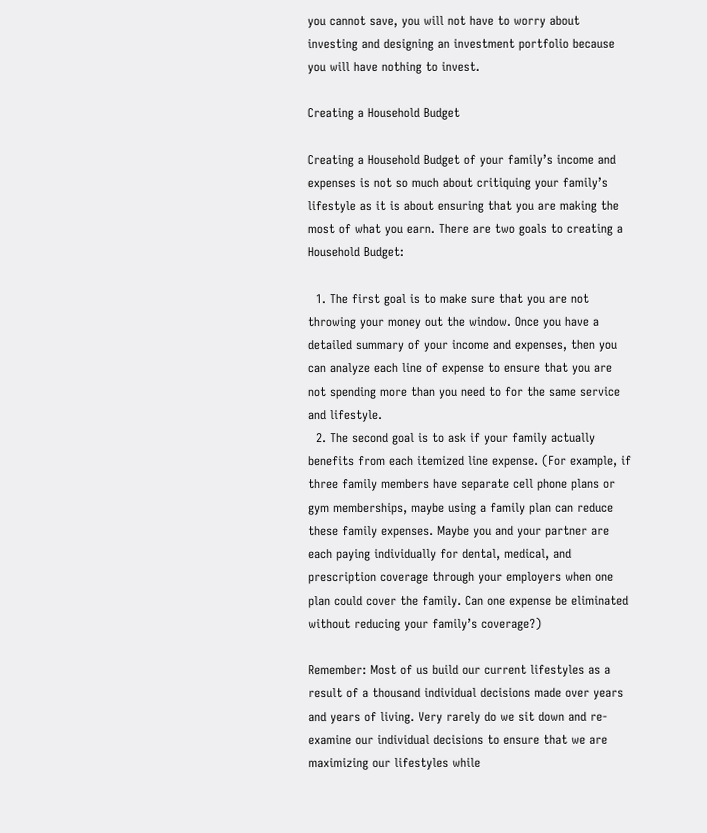you cannot save, you will not have to worry about investing and designing an investment portfolio because you will have nothing to invest.

Creating a Household Budget

Creating a Household Budget of your family’s income and expenses is not so much about critiquing your family’s lifestyle as it is about ensuring that you are making the most of what you earn. There are two goals to creating a Household Budget:

  1. The first goal is to make sure that you are not throwing your money out the window. Once you have a detailed summary of your income and expenses, then you can analyze each line of expense to ensure that you are not spending more than you need to for the same service and lifestyle.
  2. The second goal is to ask if your family actually benefits from each itemized line expense. (For example, if three family members have separate cell phone plans or gym memberships, maybe using a family plan can reduce these family expenses. Maybe you and your partner are each paying individually for dental, medical, and prescription coverage through your employers when one plan could cover the family. Can one expense be eliminated without reducing your family’s coverage?)

Remember: Most of us build our current lifestyles as a result of a thousand individual decisions made over years and years of living. Very rarely do we sit down and re-examine our individual decisions to ensure that we are maximizing our lifestyles while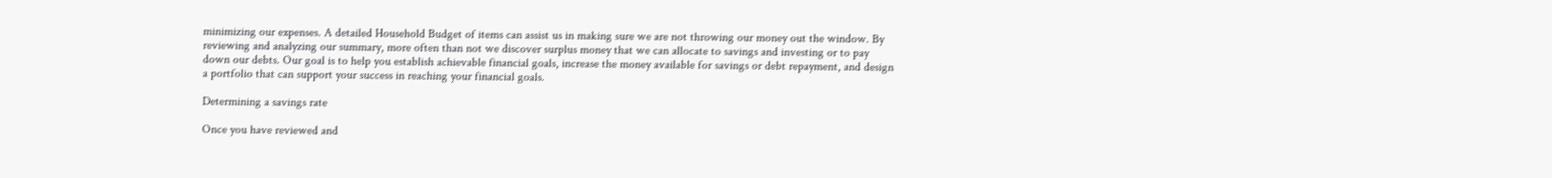minimizing our expenses. A detailed Household Budget of items can assist us in making sure we are not throwing our money out the window. By reviewing and analyzing our summary, more often than not we discover surplus money that we can allocate to savings and investing or to pay down our debts. Our goal is to help you establish achievable financial goals, increase the money available for savings or debt repayment, and design a portfolio that can support your success in reaching your financial goals.

Determining a savings rate

Once you have reviewed and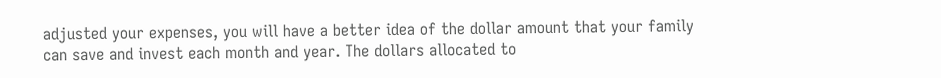adjusted your expenses, you will have a better idea of the dollar amount that your family can save and invest each month and year. The dollars allocated to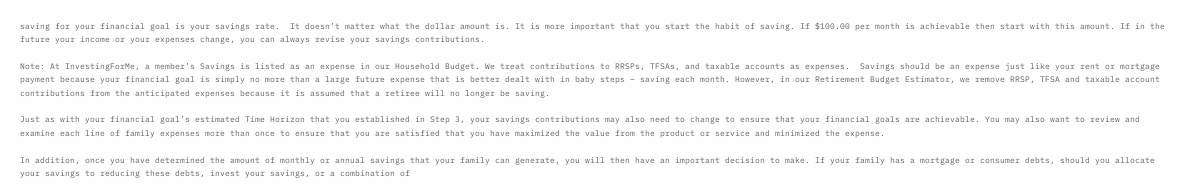saving for your financial goal is your savings rate.  It doesn’t matter what the dollar amount is. It is more important that you start the habit of saving. If $100.00 per month is achievable then start with this amount. If in the future your income or your expenses change, you can always revise your savings contributions.

Note: At InvestingForMe, a member’s Savings is listed as an expense in our Household Budget. We treat contributions to RRSPs, TFSAs, and taxable accounts as expenses.  Savings should be an expense just like your rent or mortgage payment because your financial goal is simply no more than a large future expense that is better dealt with in baby steps – saving each month. However, in our Retirement Budget Estimator, we remove RRSP, TFSA and taxable account contributions from the anticipated expenses because it is assumed that a retiree will no longer be saving.

Just as with your financial goal’s estimated Time Horizon that you established in Step 3, your savings contributions may also need to change to ensure that your financial goals are achievable. You may also want to review and examine each line of family expenses more than once to ensure that you are satisfied that you have maximized the value from the product or service and minimized the expense.

In addition, once you have determined the amount of monthly or annual savings that your family can generate, you will then have an important decision to make. If your family has a mortgage or consumer debts, should you allocate your savings to reducing these debts, invest your savings, or a combination of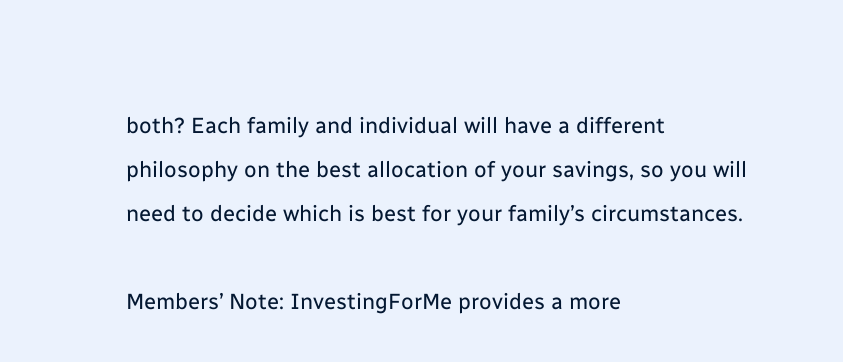both? Each family and individual will have a different philosophy on the best allocation of your savings, so you will need to decide which is best for your family’s circumstances.

Members’ Note: InvestingForMe provides a more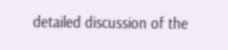detailed discussion of the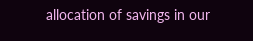allocation of savings in our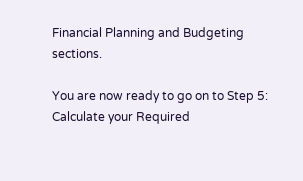Financial Planning and Budgeting sections.

You are now ready to go on to Step 5: Calculate your Required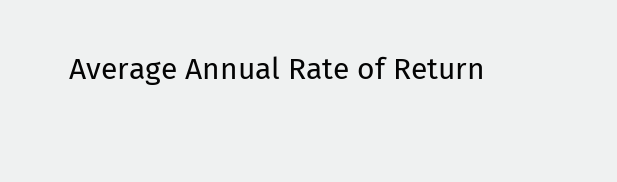Average Annual Rate of Return